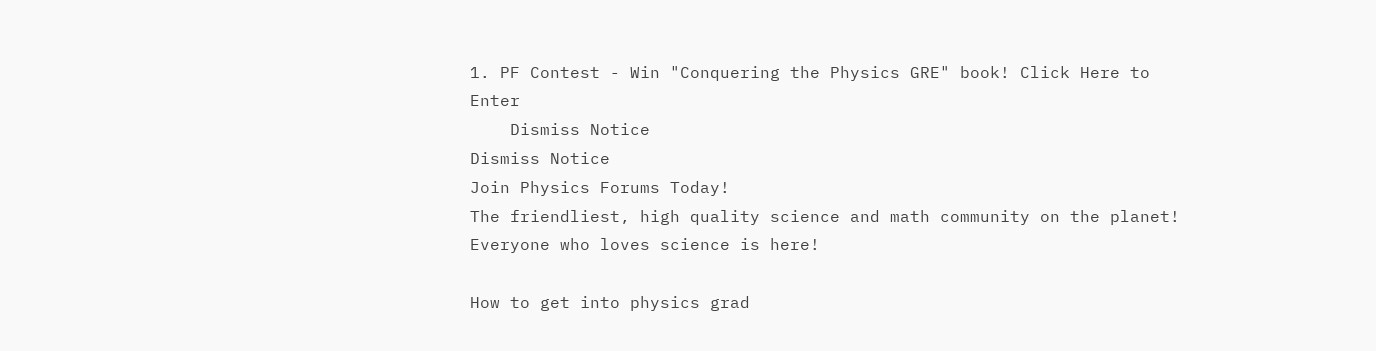1. PF Contest - Win "Conquering the Physics GRE" book! Click Here to Enter
    Dismiss Notice
Dismiss Notice
Join Physics Forums Today!
The friendliest, high quality science and math community on the planet! Everyone who loves science is here!

How to get into physics grad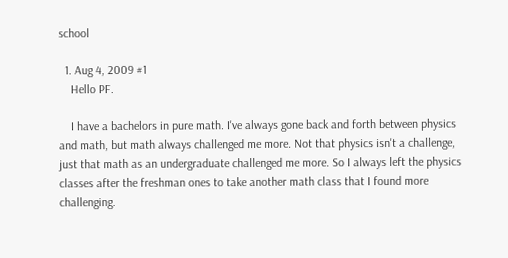school

  1. Aug 4, 2009 #1
    Hello PF.

    I have a bachelors in pure math. I've always gone back and forth between physics and math, but math always challenged me more. Not that physics isn't a challenge, just that math as an undergraduate challenged me more. So I always left the physics classes after the freshman ones to take another math class that I found more challenging.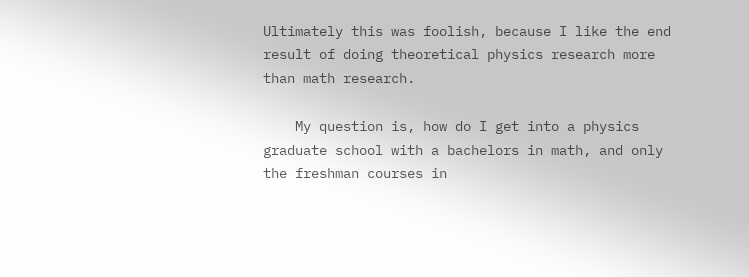Ultimately this was foolish, because I like the end result of doing theoretical physics research more than math research.

    My question is, how do I get into a physics graduate school with a bachelors in math, and only the freshman courses in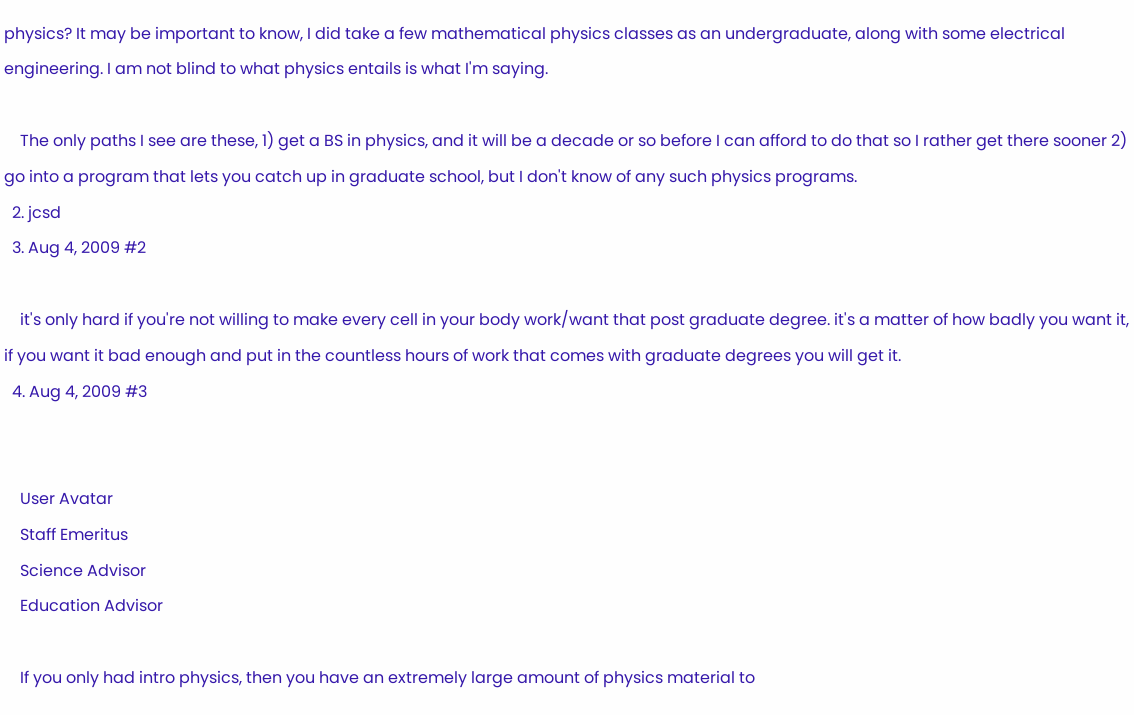physics? It may be important to know, I did take a few mathematical physics classes as an undergraduate, along with some electrical engineering. I am not blind to what physics entails is what I'm saying.

    The only paths I see are these, 1) get a BS in physics, and it will be a decade or so before I can afford to do that so I rather get there sooner 2) go into a program that lets you catch up in graduate school, but I don't know of any such physics programs.
  2. jcsd
  3. Aug 4, 2009 #2

    it's only hard if you're not willing to make every cell in your body work/want that post graduate degree. it's a matter of how badly you want it, if you want it bad enough and put in the countless hours of work that comes with graduate degrees you will get it.
  4. Aug 4, 2009 #3


    User Avatar
    Staff Emeritus
    Science Advisor
    Education Advisor

    If you only had intro physics, then you have an extremely large amount of physics material to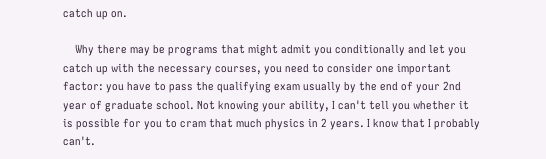catch up on.

    Why there may be programs that might admit you conditionally and let you catch up with the necessary courses, you need to consider one important factor: you have to pass the qualifying exam usually by the end of your 2nd year of graduate school. Not knowing your ability, I can't tell you whether it is possible for you to cram that much physics in 2 years. I know that I probably can't.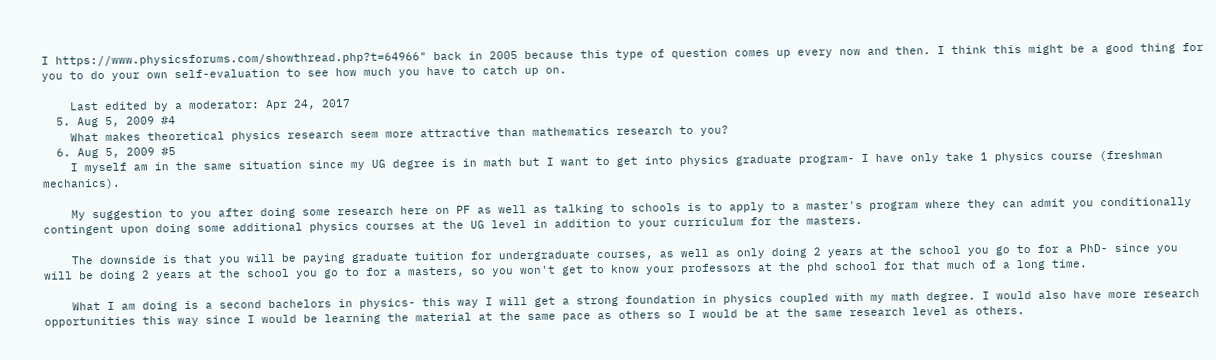I https://www.physicsforums.com/showthread.php?t=64966" back in 2005 because this type of question comes up every now and then. I think this might be a good thing for you to do your own self-evaluation to see how much you have to catch up on.

    Last edited by a moderator: Apr 24, 2017
  5. Aug 5, 2009 #4
    What makes theoretical physics research seem more attractive than mathematics research to you?
  6. Aug 5, 2009 #5
    I myself am in the same situation since my UG degree is in math but I want to get into physics graduate program- I have only take 1 physics course (freshman mechanics).

    My suggestion to you after doing some research here on PF as well as talking to schools is to apply to a master's program where they can admit you conditionally contingent upon doing some additional physics courses at the UG level in addition to your curriculum for the masters.

    The downside is that you will be paying graduate tuition for undergraduate courses, as well as only doing 2 years at the school you go to for a PhD- since you will be doing 2 years at the school you go to for a masters, so you won't get to know your professors at the phd school for that much of a long time.

    What I am doing is a second bachelors in physics- this way I will get a strong foundation in physics coupled with my math degree. I would also have more research opportunities this way since I would be learning the material at the same pace as others so I would be at the same research level as others.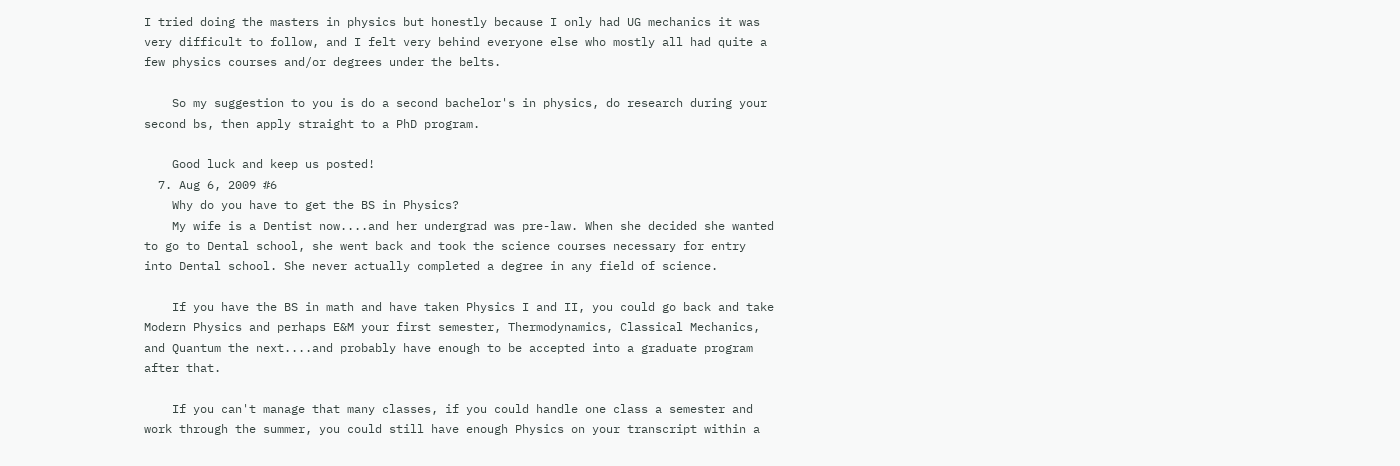I tried doing the masters in physics but honestly because I only had UG mechanics it was very difficult to follow, and I felt very behind everyone else who mostly all had quite a few physics courses and/or degrees under the belts.

    So my suggestion to you is do a second bachelor's in physics, do research during your second bs, then apply straight to a PhD program.

    Good luck and keep us posted!
  7. Aug 6, 2009 #6
    Why do you have to get the BS in Physics?
    My wife is a Dentist now....and her undergrad was pre-law. When she decided she wanted to go to Dental school, she went back and took the science courses necessary for entry into Dental school. She never actually completed a degree in any field of science.

    If you have the BS in math and have taken Physics I and II, you could go back and take Modern Physics and perhaps E&M your first semester, Thermodynamics, Classical Mechanics, and Quantum the next....and probably have enough to be accepted into a graduate program after that.

    If you can't manage that many classes, if you could handle one class a semester and work through the summer, you could still have enough Physics on your transcript within a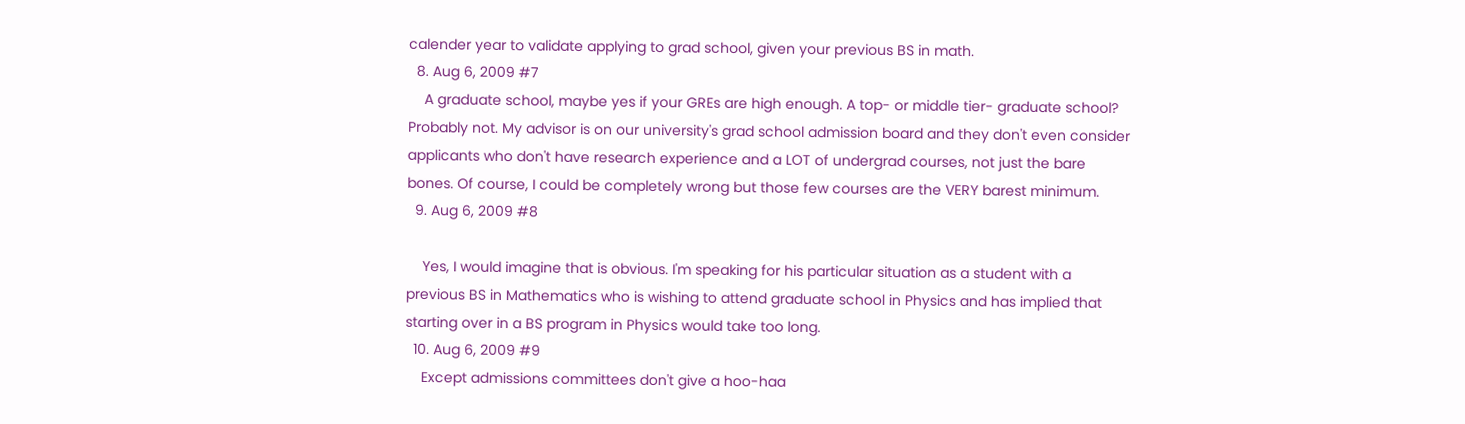calender year to validate applying to grad school, given your previous BS in math.
  8. Aug 6, 2009 #7
    A graduate school, maybe yes if your GREs are high enough. A top- or middle tier- graduate school? Probably not. My advisor is on our university's grad school admission board and they don't even consider applicants who don't have research experience and a LOT of undergrad courses, not just the bare bones. Of course, I could be completely wrong but those few courses are the VERY barest minimum.
  9. Aug 6, 2009 #8

    Yes, I would imagine that is obvious. I'm speaking for his particular situation as a student with a previous BS in Mathematics who is wishing to attend graduate school in Physics and has implied that starting over in a BS program in Physics would take too long.
  10. Aug 6, 2009 #9
    Except admissions committees don't give a hoo-haa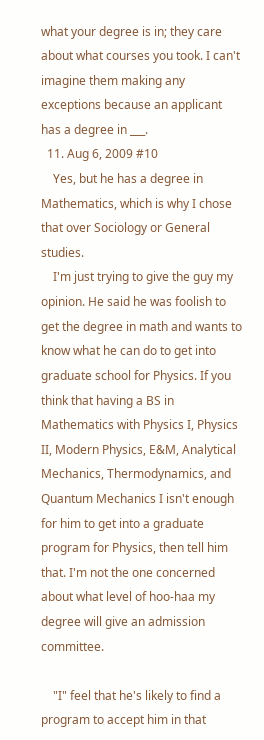what your degree is in; they care about what courses you took. I can't imagine them making any exceptions because an applicant has a degree in ___.
  11. Aug 6, 2009 #10
    Yes, but he has a degree in Mathematics, which is why I chose that over Sociology or General studies.
    I'm just trying to give the guy my opinion. He said he was foolish to get the degree in math and wants to know what he can do to get into graduate school for Physics. If you think that having a BS in Mathematics with Physics I, Physics II, Modern Physics, E&M, Analytical Mechanics, Thermodynamics, and Quantum Mechanics I isn't enough for him to get into a graduate program for Physics, then tell him that. I'm not the one concerned about what level of hoo-haa my degree will give an admission committee.

    "I" feel that he's likely to find a program to accept him in that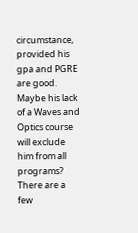circumstance, provided his gpa and PGRE are good. Maybe his lack of a Waves and Optics course will exclude him from all programs? There are a few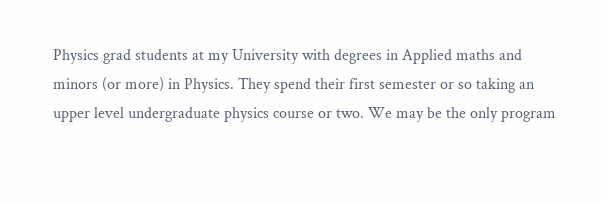Physics grad students at my University with degrees in Applied maths and minors (or more) in Physics. They spend their first semester or so taking an upper level undergraduate physics course or two. We may be the only program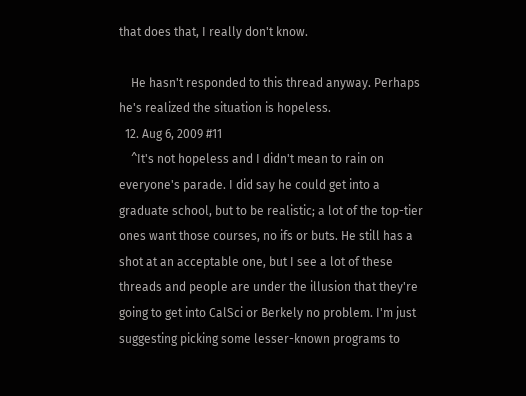that does that, I really don't know.

    He hasn't responded to this thread anyway. Perhaps he's realized the situation is hopeless.
  12. Aug 6, 2009 #11
    ^It's not hopeless and I didn't mean to rain on everyone's parade. I did say he could get into a graduate school, but to be realistic; a lot of the top-tier ones want those courses, no ifs or buts. He still has a shot at an acceptable one, but I see a lot of these threads and people are under the illusion that they're going to get into CalSci or Berkely no problem. I'm just suggesting picking some lesser-known programs to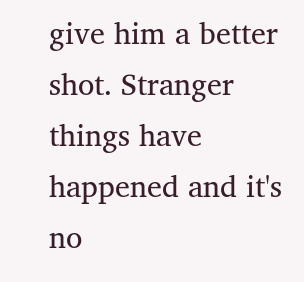give him a better shot. Stranger things have happened and it's no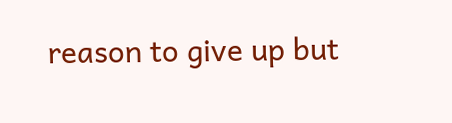reason to give up but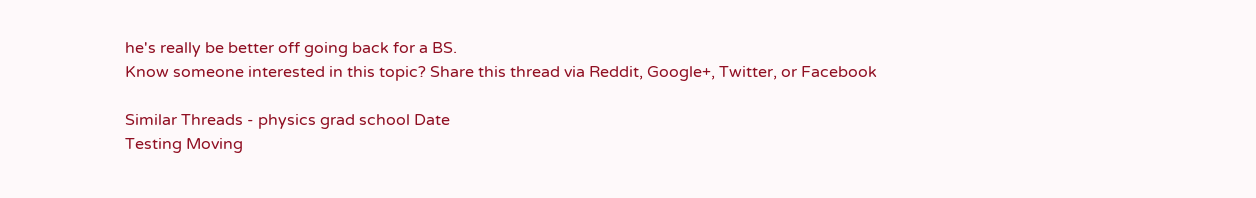he's really be better off going back for a BS.
Know someone interested in this topic? Share this thread via Reddit, Google+, Twitter, or Facebook

Similar Threads - physics grad school Date
Testing Moving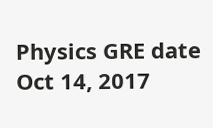Physics GRE date Oct 14, 2017